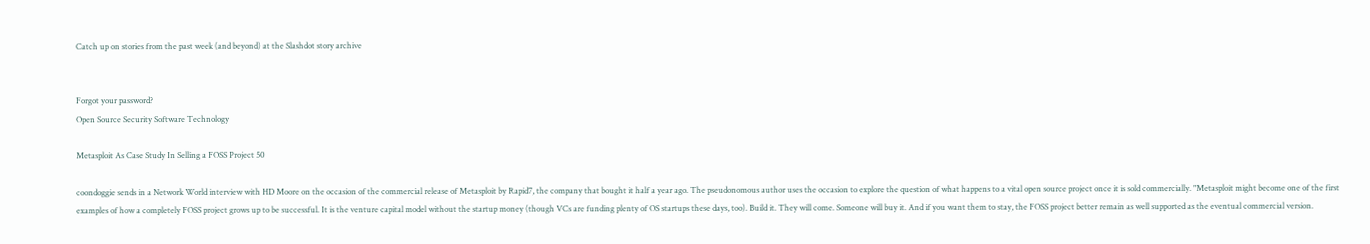Catch up on stories from the past week (and beyond) at the Slashdot story archive


Forgot your password?
Open Source Security Software Technology

Metasploit As Case Study In Selling a FOSS Project 50

coondoggie sends in a Network World interview with HD Moore on the occasion of the commercial release of Metasploit by Rapid7, the company that bought it half a year ago. The pseudonomous author uses the occasion to explore the question of what happens to a vital open source project once it is sold commercially. "Metasploit might become one of the first examples of how a completely FOSS project grows up to be successful. It is the venture capital model without the startup money (though VCs are funding plenty of OS startups these days, too). Build it. They will come. Someone will buy it. And if you want them to stay, the FOSS project better remain as well supported as the eventual commercial version.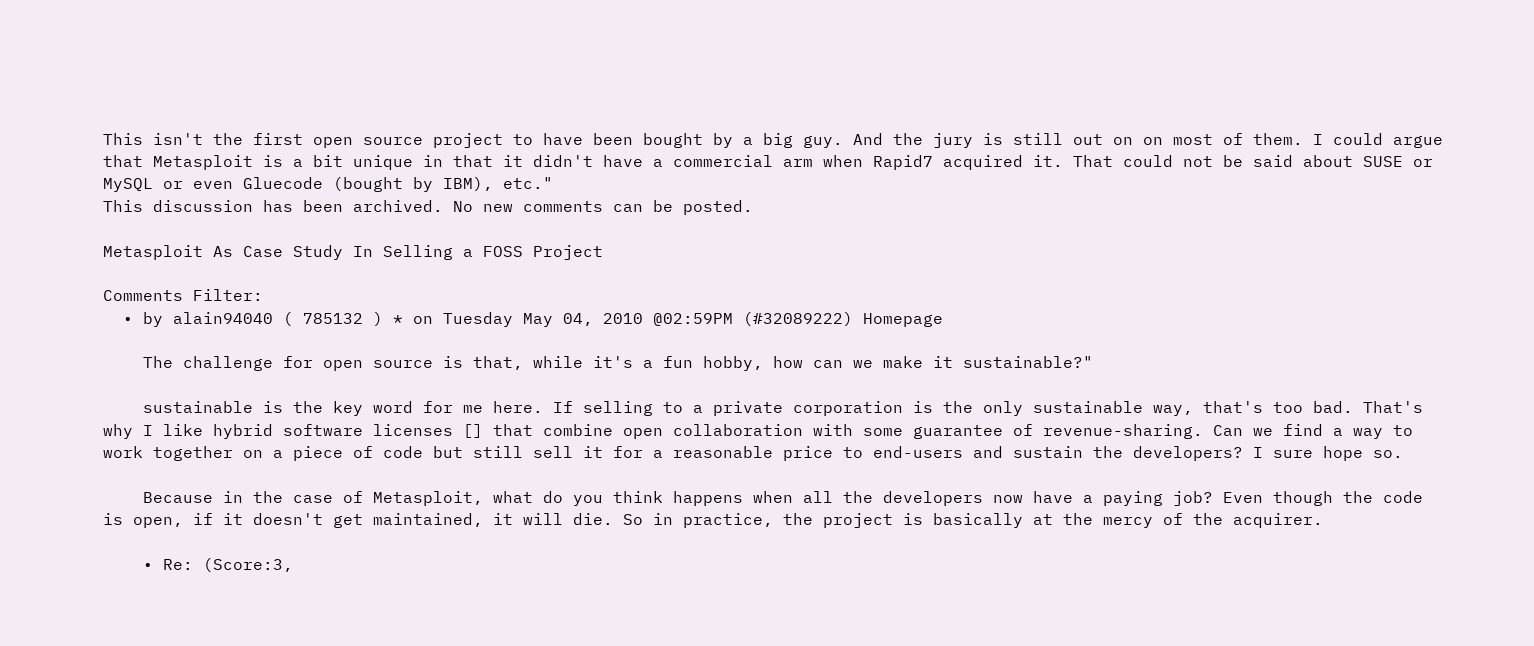This isn't the first open source project to have been bought by a big guy. And the jury is still out on on most of them. I could argue that Metasploit is a bit unique in that it didn't have a commercial arm when Rapid7 acquired it. That could not be said about SUSE or MySQL or even Gluecode (bought by IBM), etc."
This discussion has been archived. No new comments can be posted.

Metasploit As Case Study In Selling a FOSS Project

Comments Filter:
  • by alain94040 ( 785132 ) * on Tuesday May 04, 2010 @02:59PM (#32089222) Homepage

    The challenge for open source is that, while it's a fun hobby, how can we make it sustainable?"

    sustainable is the key word for me here. If selling to a private corporation is the only sustainable way, that's too bad. That's why I like hybrid software licenses [] that combine open collaboration with some guarantee of revenue-sharing. Can we find a way to work together on a piece of code but still sell it for a reasonable price to end-users and sustain the developers? I sure hope so.

    Because in the case of Metasploit, what do you think happens when all the developers now have a paying job? Even though the code is open, if it doesn't get maintained, it will die. So in practice, the project is basically at the mercy of the acquirer.

    • Re: (Score:3,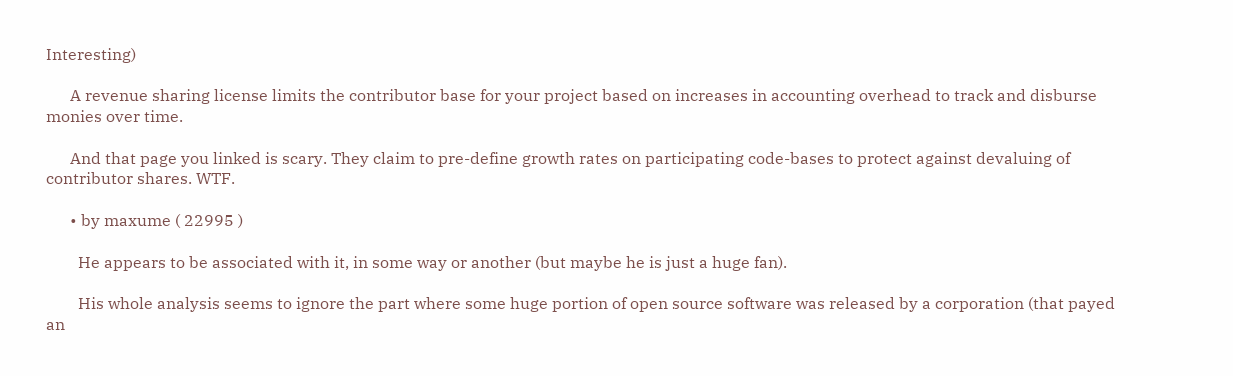Interesting)

      A revenue sharing license limits the contributor base for your project based on increases in accounting overhead to track and disburse monies over time.

      And that page you linked is scary. They claim to pre-define growth rates on participating code-bases to protect against devaluing of contributor shares. WTF.

      • by maxume ( 22995 )

        He appears to be associated with it, in some way or another (but maybe he is just a huge fan).

        His whole analysis seems to ignore the part where some huge portion of open source software was released by a corporation (that payed an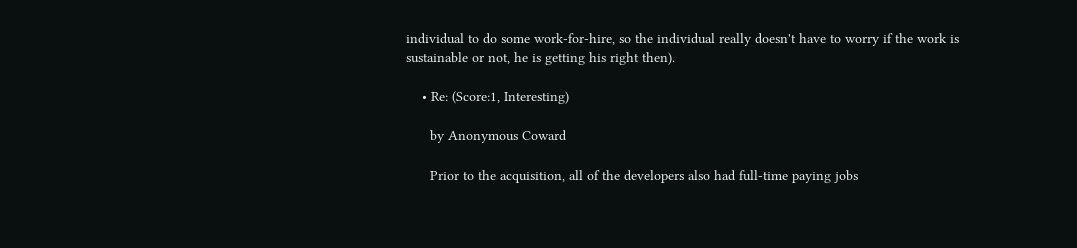individual to do some work-for-hire, so the individual really doesn't have to worry if the work is sustainable or not, he is getting his right then).

    • Re: (Score:1, Interesting)

      by Anonymous Coward

      Prior to the acquisition, all of the developers also had full-time paying jobs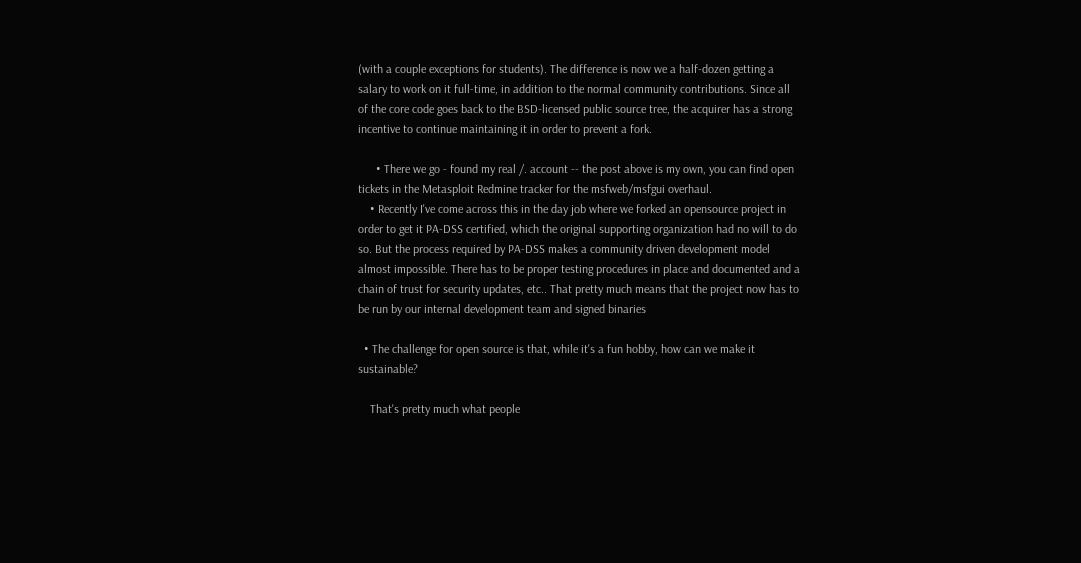(with a couple exceptions for students). The difference is now we a half-dozen getting a salary to work on it full-time, in addition to the normal community contributions. Since all of the core code goes back to the BSD-licensed public source tree, the acquirer has a strong incentive to continue maintaining it in order to prevent a fork.

      • There we go - found my real /. account -- the post above is my own, you can find open tickets in the Metasploit Redmine tracker for the msfweb/msfgui overhaul.
    • Recently I've come across this in the day job where we forked an opensource project in order to get it PA-DSS certified, which the original supporting organization had no will to do so. But the process required by PA-DSS makes a community driven development model almost impossible. There has to be proper testing procedures in place and documented and a chain of trust for security updates, etc.. That pretty much means that the project now has to be run by our internal development team and signed binaries

  • The challenge for open source is that, while it's a fun hobby, how can we make it sustainable?

    That's pretty much what people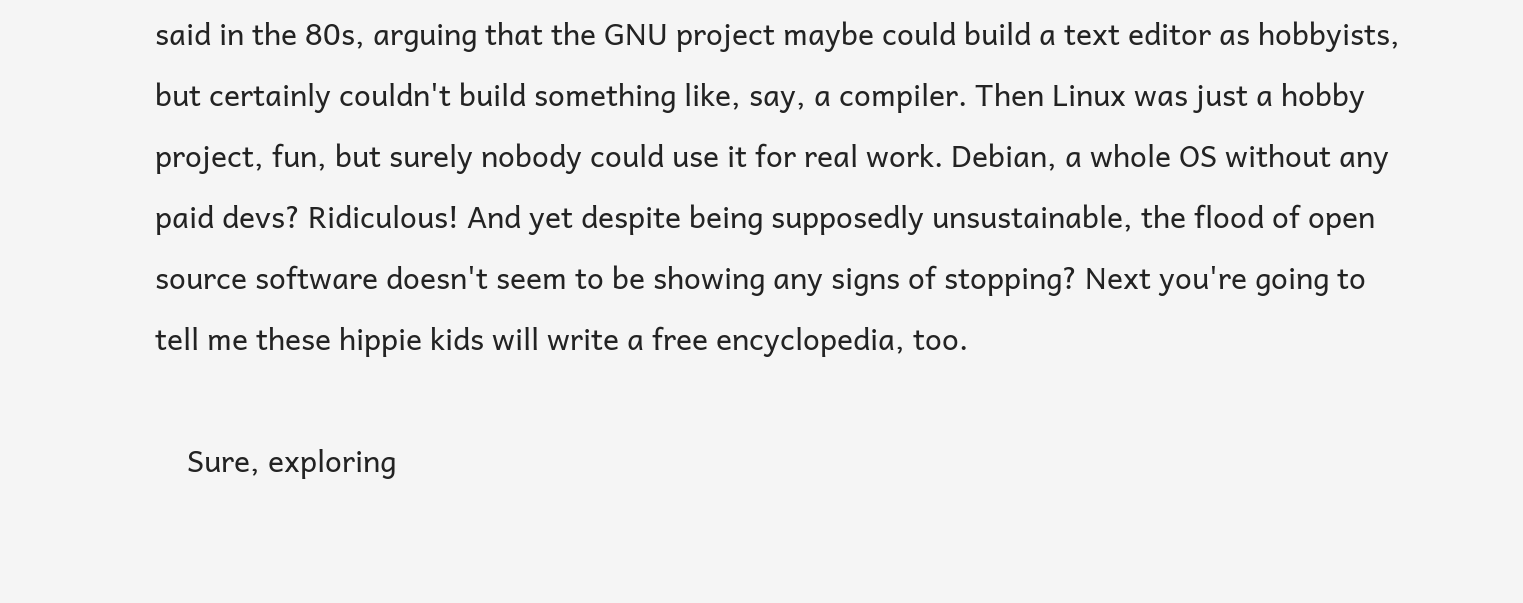said in the 80s, arguing that the GNU project maybe could build a text editor as hobbyists, but certainly couldn't build something like, say, a compiler. Then Linux was just a hobby project, fun, but surely nobody could use it for real work. Debian, a whole OS without any paid devs? Ridiculous! And yet despite being supposedly unsustainable, the flood of open source software doesn't seem to be showing any signs of stopping? Next you're going to tell me these hippie kids will write a free encyclopedia, too.

    Sure, exploring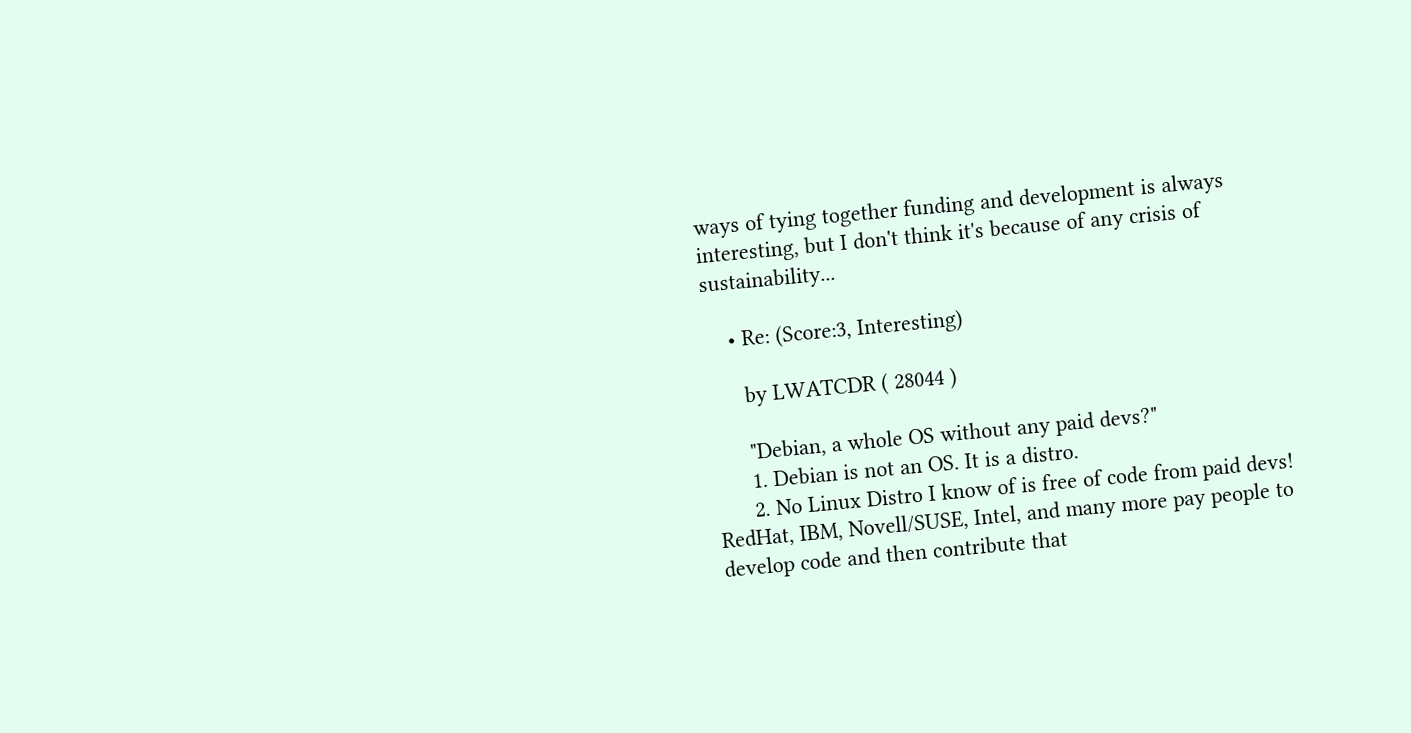ways of tying together funding and development is always interesting, but I don't think it's because of any crisis of sustainability...

    • Re: (Score:3, Interesting)

      by LWATCDR ( 28044 )

      "Debian, a whole OS without any paid devs?"
      1. Debian is not an OS. It is a distro.
      2. No Linux Distro I know of is free of code from paid devs! RedHat, IBM, Novell/SUSE, Intel, and many more pay people to develop code and then contribute that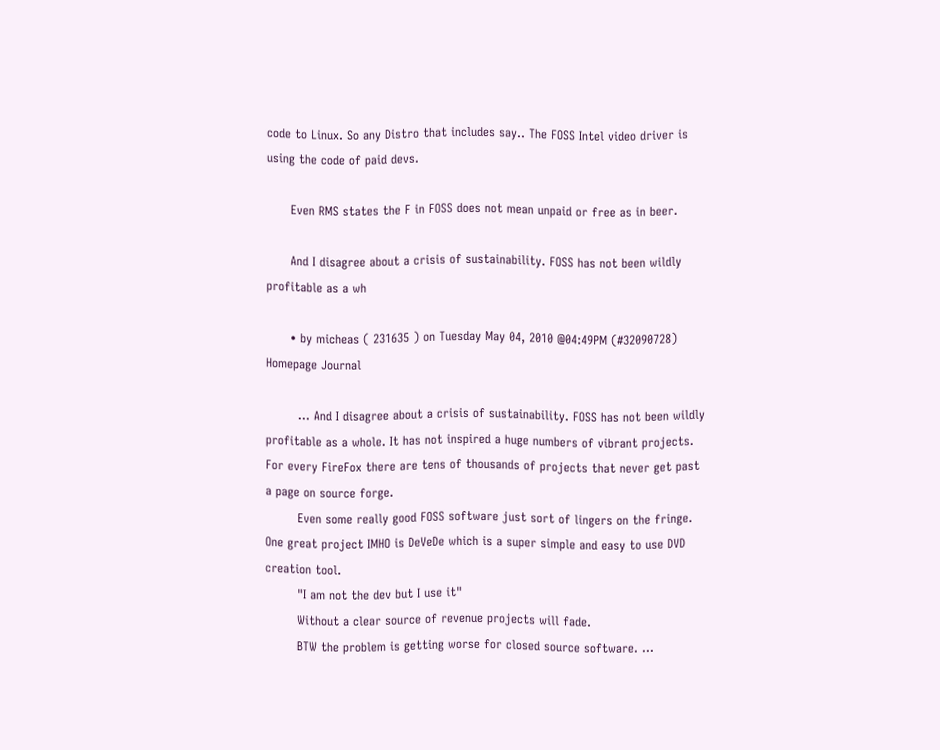code to Linux. So any Distro that includes say.. The FOSS Intel video driver is using the code of paid devs.

      Even RMS states the F in FOSS does not mean unpaid or free as in beer.

      And I disagree about a crisis of sustainability. FOSS has not been wildly profitable as a wh

      • by micheas ( 231635 ) on Tuesday May 04, 2010 @04:49PM (#32090728) Homepage Journal

        ... And I disagree about a crisis of sustainability. FOSS has not been wildly profitable as a whole. It has not inspired a huge numbers of vibrant projects. For every FireFox there are tens of thousands of projects that never get past a page on source forge.
        Even some really good FOSS software just sort of lingers on the fringe. One great project IMHO is DeVeDe which is a super simple and easy to use DVD creation tool.
        "I am not the dev but I use it"
        Without a clear source of revenue projects will fade.
        BTW the problem is getting worse for closed source software. ...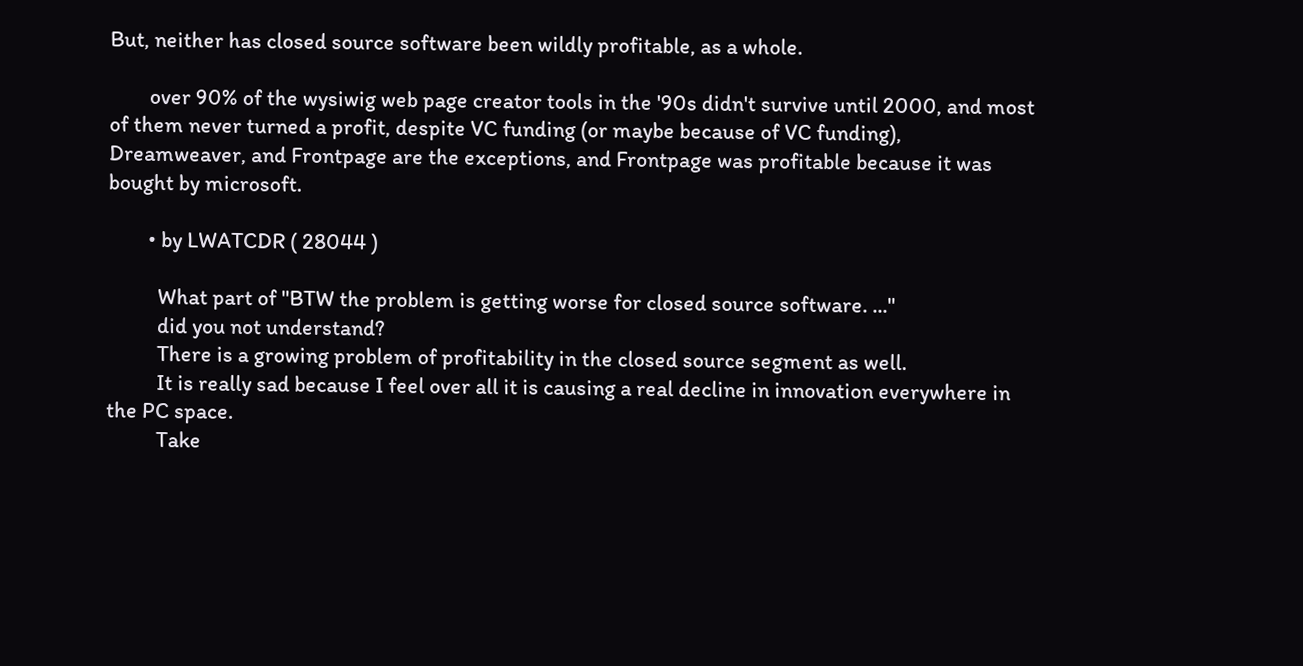But, neither has closed source software been wildly profitable, as a whole.

        over 90% of the wysiwig web page creator tools in the '90s didn't survive until 2000, and most of them never turned a profit, despite VC funding (or maybe because of VC funding), Dreamweaver, and Frontpage are the exceptions, and Frontpage was profitable because it was bought by microsoft.

        • by LWATCDR ( 28044 )

          What part of "BTW the problem is getting worse for closed source software. ..."
          did you not understand?
          There is a growing problem of profitability in the closed source segment as well.
          It is really sad because I feel over all it is causing a real decline in innovation everywhere in the PC space.
          Take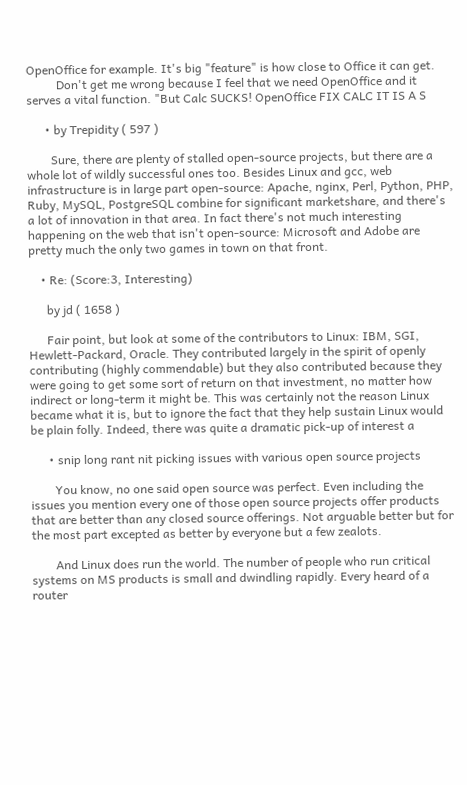OpenOffice for example. It's big "feature" is how close to Office it can get.
          Don't get me wrong because I feel that we need OpenOffice and it serves a vital function. "But Calc SUCKS! OpenOffice FIX CALC IT IS A S

      • by Trepidity ( 597 )

        Sure, there are plenty of stalled open-source projects, but there are a whole lot of wildly successful ones too. Besides Linux and gcc, web infrastructure is in large part open-source: Apache, nginx, Perl, Python, PHP, Ruby, MySQL, PostgreSQL combine for significant marketshare, and there's a lot of innovation in that area. In fact there's not much interesting happening on the web that isn't open-source: Microsoft and Adobe are pretty much the only two games in town on that front.

    • Re: (Score:3, Interesting)

      by jd ( 1658 )

      Fair point, but look at some of the contributors to Linux: IBM, SGI, Hewlett-Packard, Oracle. They contributed largely in the spirit of openly contributing (highly commendable) but they also contributed because they were going to get some sort of return on that investment, no matter how indirect or long-term it might be. This was certainly not the reason Linux became what it is, but to ignore the fact that they help sustain Linux would be plain folly. Indeed, there was quite a dramatic pick-up of interest a

      • snip long rant nit picking issues with various open source projects

        You know, no one said open source was perfect. Even including the issues you mention every one of those open source projects offer products that are better than any closed source offerings. Not arguable better but for the most part excepted as better by everyone but a few zealots.

        And Linux does run the world. The number of people who run critical systems on MS products is small and dwindling rapidly. Every heard of a router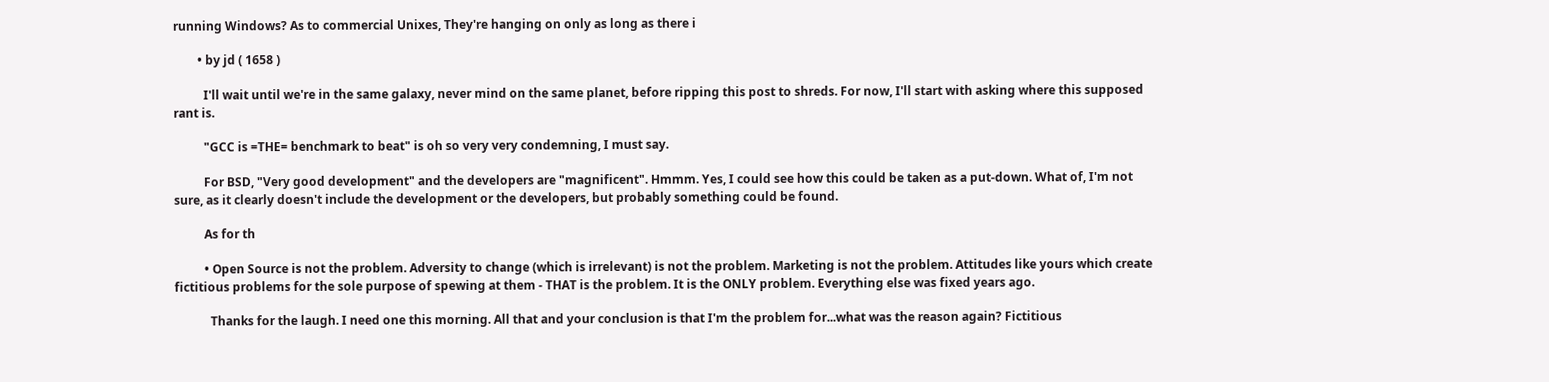running Windows? As to commercial Unixes, They're hanging on only as long as there i

        • by jd ( 1658 )

          I'll wait until we're in the same galaxy, never mind on the same planet, before ripping this post to shreds. For now, I'll start with asking where this supposed rant is.

          "GCC is =THE= benchmark to beat" is oh so very very condemning, I must say.

          For BSD, "Very good development" and the developers are "magnificent". Hmmm. Yes, I could see how this could be taken as a put-down. What of, I'm not sure, as it clearly doesn't include the development or the developers, but probably something could be found.

          As for th

          • Open Source is not the problem. Adversity to change (which is irrelevant) is not the problem. Marketing is not the problem. Attitudes like yours which create fictitious problems for the sole purpose of spewing at them - THAT is the problem. It is the ONLY problem. Everything else was fixed years ago.

            Thanks for the laugh. I need one this morning. All that and your conclusion is that I'm the problem for...what was the reason again? Fictitious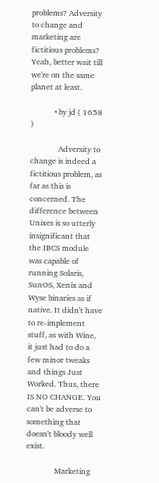problems? Adversity to change and marketing are fictitious problems? Yeah, better wait till we're on the same planet at least.

            • by jd ( 1658 )

              Adversity to change is indeed a fictitious problem, as far as this is concerned. The difference between Unixes is so utterly insignificant that the IBCS module was capable of running Solaris, SunOS, Xenix and Wyse binaries as if native. It didn't have to re-implement stuff, as with Wine, it just had to do a few minor tweaks and things Just Worked. Thus, there IS NO CHANGE. You can't be adverse to something that doesn't bloody well exist.

              Marketing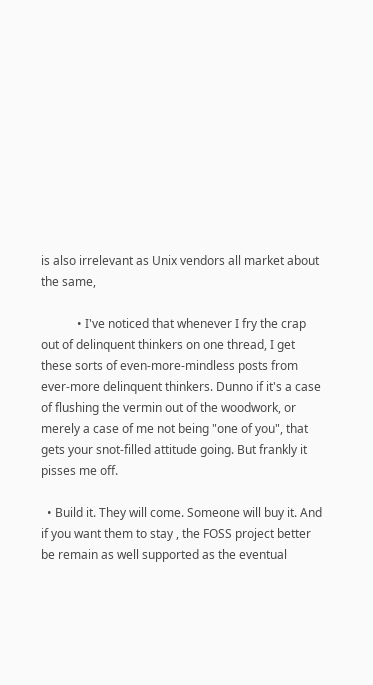is also irrelevant as Unix vendors all market about the same,

            • I've noticed that whenever I fry the crap out of delinquent thinkers on one thread, I get these sorts of even-more-mindless posts from ever-more delinquent thinkers. Dunno if it's a case of flushing the vermin out of the woodwork, or merely a case of me not being "one of you", that gets your snot-filled attitude going. But frankly it pisses me off.

  • Build it. They will come. Someone will buy it. And if you want them to stay , the FOSS project better be remain as well supported as the eventual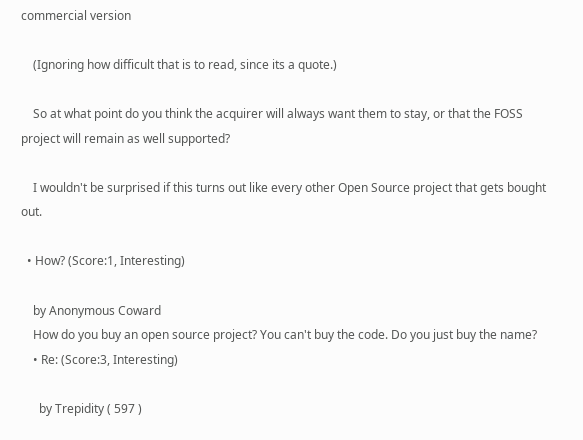commercial version

    (Ignoring how difficult that is to read, since its a quote.)

    So at what point do you think the acquirer will always want them to stay, or that the FOSS project will remain as well supported?

    I wouldn't be surprised if this turns out like every other Open Source project that gets bought out.

  • How? (Score:1, Interesting)

    by Anonymous Coward
    How do you buy an open source project? You can't buy the code. Do you just buy the name?
    • Re: (Score:3, Interesting)

      by Trepidity ( 597 )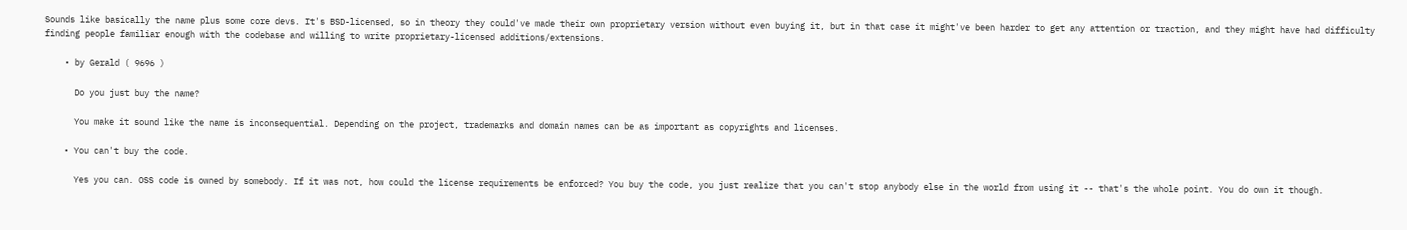Sounds like basically the name plus some core devs. It's BSD-licensed, so in theory they could've made their own proprietary version without even buying it, but in that case it might've been harder to get any attention or traction, and they might have had difficulty finding people familiar enough with the codebase and willing to write proprietary-licensed additions/extensions.

    • by Gerald ( 9696 )

      Do you just buy the name?

      You make it sound like the name is inconsequential. Depending on the project, trademarks and domain names can be as important as copyrights and licenses.

    • You can't buy the code.

      Yes you can. OSS code is owned by somebody. If it was not, how could the license requirements be enforced? You buy the code, you just realize that you can't stop anybody else in the world from using it -- that's the whole point. You do own it though.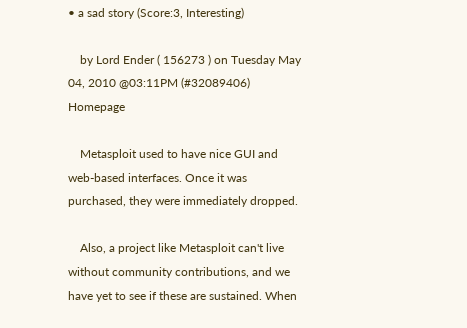• a sad story (Score:3, Interesting)

    by Lord Ender ( 156273 ) on Tuesday May 04, 2010 @03:11PM (#32089406) Homepage

    Metasploit used to have nice GUI and web-based interfaces. Once it was purchased, they were immediately dropped.

    Also, a project like Metasploit can't live without community contributions, and we have yet to see if these are sustained. When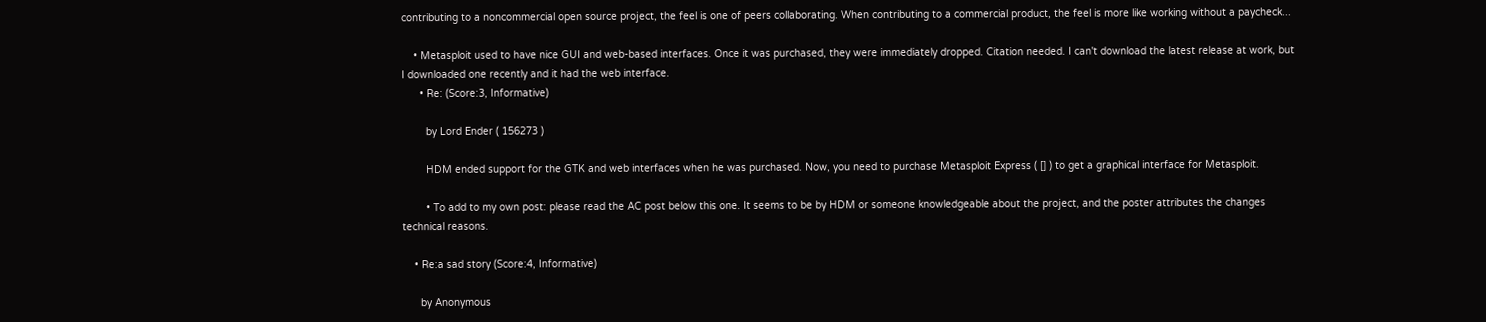contributing to a noncommercial open source project, the feel is one of peers collaborating. When contributing to a commercial product, the feel is more like working without a paycheck...

    • Metasploit used to have nice GUI and web-based interfaces. Once it was purchased, they were immediately dropped. Citation needed. I can't download the latest release at work, but I downloaded one recently and it had the web interface.
      • Re: (Score:3, Informative)

        by Lord Ender ( 156273 )

        HDM ended support for the GTK and web interfaces when he was purchased. Now, you need to purchase Metasploit Express ( [] ) to get a graphical interface for Metasploit.

        • To add to my own post: please read the AC post below this one. It seems to be by HDM or someone knowledgeable about the project, and the poster attributes the changes technical reasons.

    • Re:a sad story (Score:4, Informative)

      by Anonymous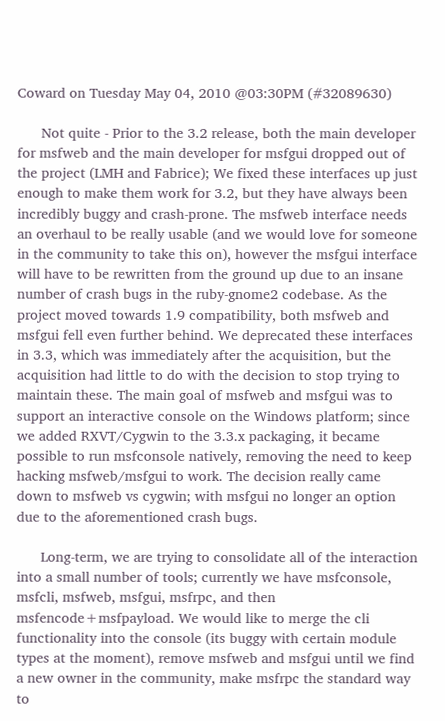Coward on Tuesday May 04, 2010 @03:30PM (#32089630)

      Not quite - Prior to the 3.2 release, both the main developer for msfweb and the main developer for msfgui dropped out of the project (LMH and Fabrice); We fixed these interfaces up just enough to make them work for 3.2, but they have always been incredibly buggy and crash-prone. The msfweb interface needs an overhaul to be really usable (and we would love for someone in the community to take this on), however the msfgui interface will have to be rewritten from the ground up due to an insane number of crash bugs in the ruby-gnome2 codebase. As the project moved towards 1.9 compatibility, both msfweb and msfgui fell even further behind. We deprecated these interfaces in 3.3, which was immediately after the acquisition, but the acquisition had little to do with the decision to stop trying to maintain these. The main goal of msfweb and msfgui was to support an interactive console on the Windows platform; since we added RXVT/Cygwin to the 3.3.x packaging, it became possible to run msfconsole natively, removing the need to keep hacking msfweb/msfgui to work. The decision really came down to msfweb vs cygwin; with msfgui no longer an option due to the aforementioned crash bugs.

      Long-term, we are trying to consolidate all of the interaction into a small number of tools; currently we have msfconsole, msfcli, msfweb, msfgui, msfrpc, and then msfencode+msfpayload. We would like to merge the cli functionality into the console (its buggy with certain module types at the moment), remove msfweb and msfgui until we find a new owner in the community, make msfrpc the standard way to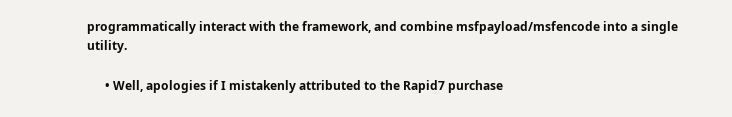programmatically interact with the framework, and combine msfpayload/msfencode into a single utility.

      • Well, apologies if I mistakenly attributed to the Rapid7 purchase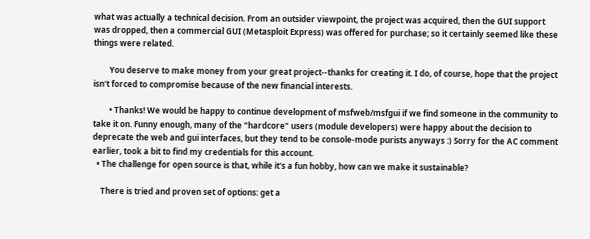what was actually a technical decision. From an outsider viewpoint, the project was acquired, then the GUI support was dropped, then a commercial GUI (Metasploit Express) was offered for purchase; so it certainly seemed like these things were related.

        You deserve to make money from your great project--thanks for creating it. I do, of course, hope that the project isn't forced to compromise because of the new financial interests.

        • Thanks! We would be happy to continue development of msfweb/msfgui if we find someone in the community to take it on. Funny enough, many of the "hardcore" users (module developers) were happy about the decision to deprecate the web and gui interfaces, but they tend to be console-mode purists anyways :) Sorry for the AC comment earlier, took a bit to find my credentials for this account.
  • The challenge for open source is that, while it's a fun hobby, how can we make it sustainable?

    There is tried and proven set of options: get a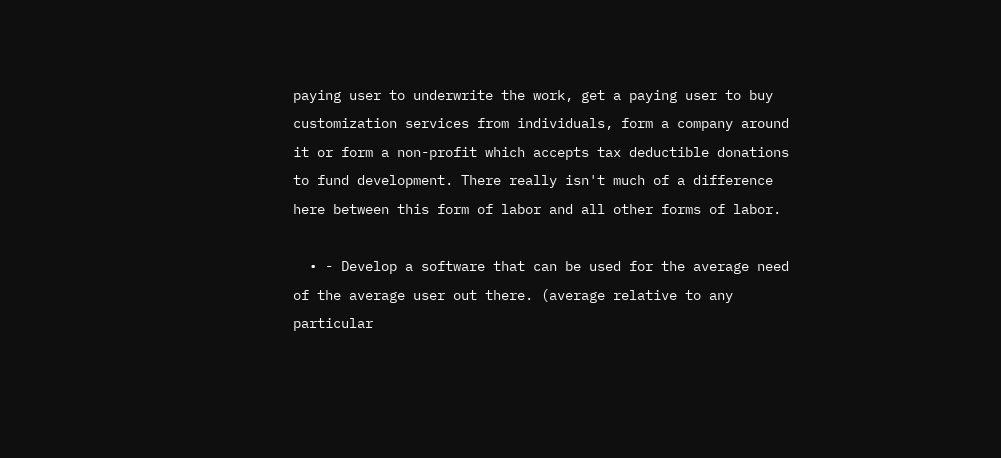paying user to underwrite the work, get a paying user to buy customization services from individuals, form a company around it or form a non-profit which accepts tax deductible donations to fund development. There really isn't much of a difference here between this form of labor and all other forms of labor.

  • - Develop a software that can be used for the average need of the average user out there. (average relative to any particular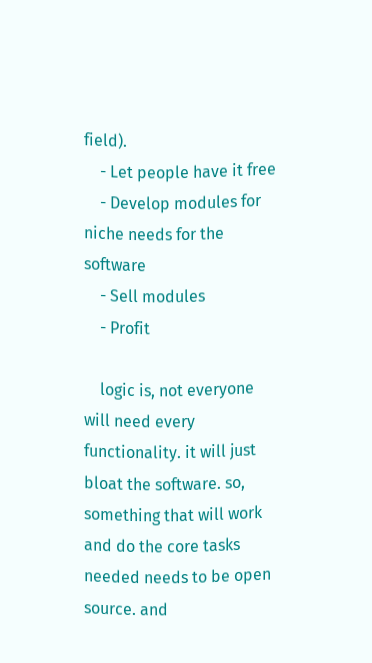field).
    - Let people have it free
    - Develop modules for niche needs for the software
    - Sell modules
    - Profit

    logic is, not everyone will need every functionality. it will just bloat the software. so, something that will work and do the core tasks needed needs to be open source. and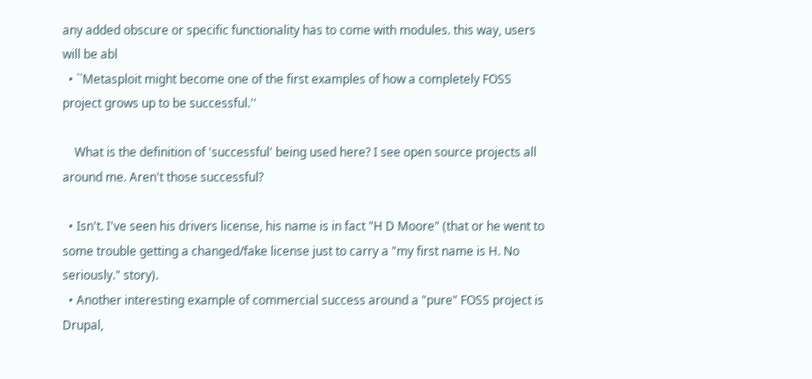any added obscure or specific functionality has to come with modules. this way, users will be abl
  • ``Metasploit might become one of the first examples of how a completely FOSS project grows up to be successful.''

    What is the definition of 'successful' being used here? I see open source projects all around me. Aren't those successful?

  • Isn't. I've seen his drivers license, his name is in fact "H D Moore" (that or he went to some trouble getting a changed/fake license just to carry a "my first name is H. No seriously." story).
  • Another interesting example of commercial success around a "pure" FOSS project is Drupal,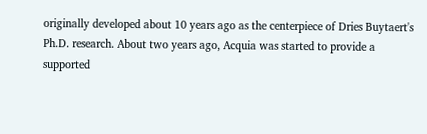originally developed about 10 years ago as the centerpiece of Dries Buytaert's Ph.D. research. About two years ago, Acquia was started to provide a supported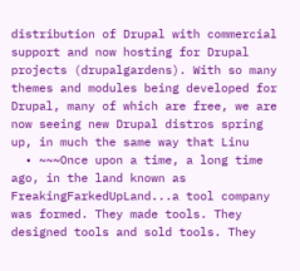distribution of Drupal with commercial support and now hosting for Drupal projects (drupalgardens). With so many themes and modules being developed for Drupal, many of which are free, we are now seeing new Drupal distros spring up, in much the same way that Linu
  • ~~~Once upon a time, a long time ago, in the land known as FreakingFarkedUpLand...a tool company was formed. They made tools. They designed tools and sold tools. They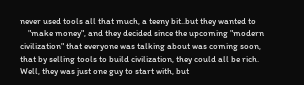never used tools all that much, a teeny bit..but they wanted to
    "make money", and they decided since the upcoming "modern civilization" that everyone was talking about was coming soon, that by selling tools to build civilization, they could all be rich. Well, they was just one guy to start with, but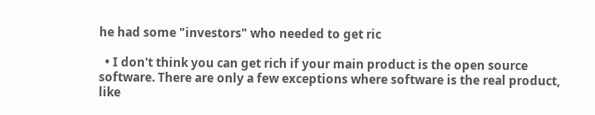he had some "investors" who needed to get ric

  • I don't think you can get rich if your main product is the open source software. There are only a few exceptions where software is the real product, like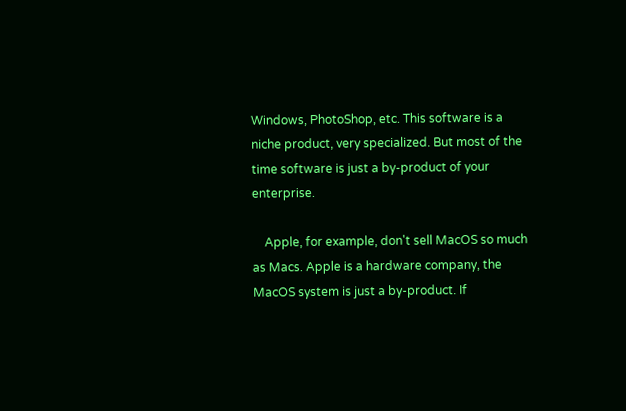Windows, PhotoShop, etc. This software is a niche product, very specialized. But most of the time software is just a by-product of your enterprise.

    Apple, for example, don't sell MacOS so much as Macs. Apple is a hardware company, the MacOS system is just a by-product. If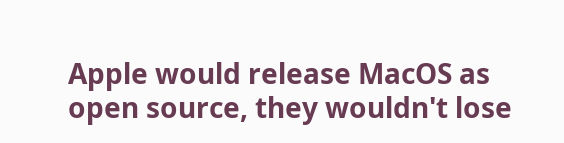Apple would release MacOS as open source, they wouldn't lose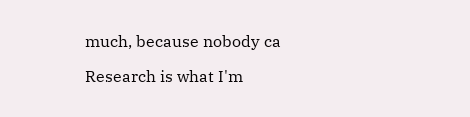much, because nobody ca

Research is what I'm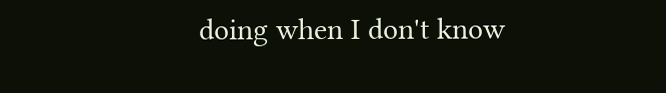doing when I don't know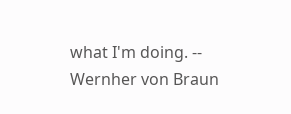what I'm doing. -- Wernher von Braun